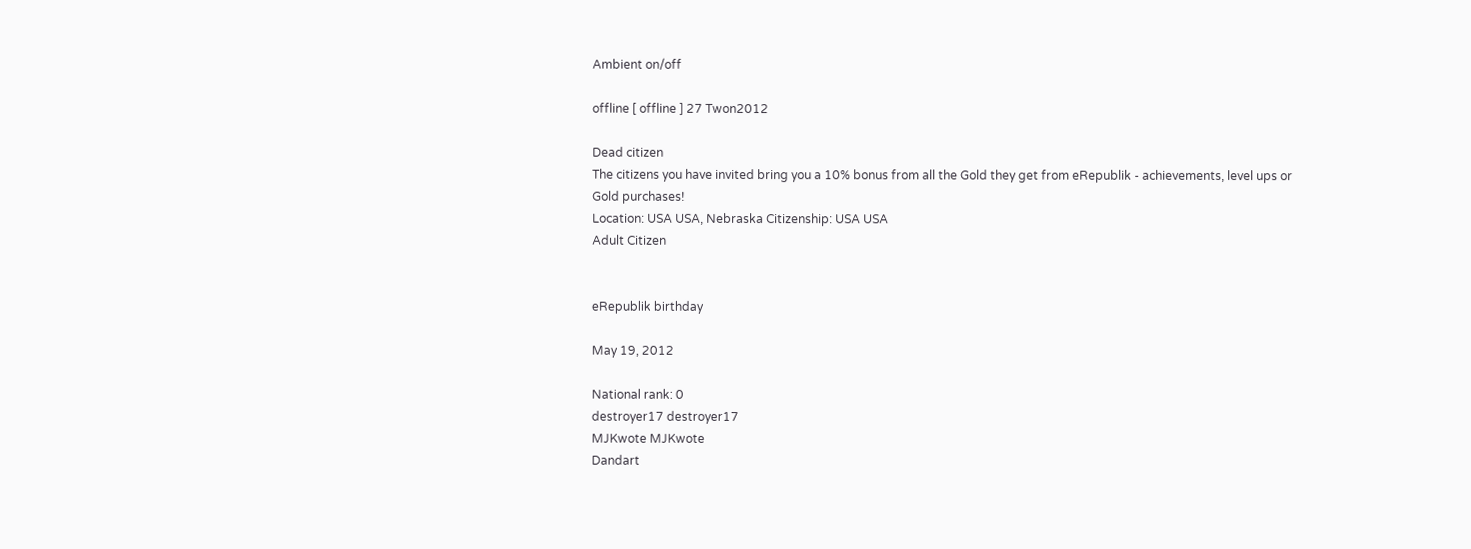Ambient on/off

offline [ offline ] 27 Twon2012

Dead citizen
The citizens you have invited bring you a 10% bonus from all the Gold they get from eRepublik - achievements, level ups or Gold purchases!
Location: USA USA, Nebraska Citizenship: USA USA
Adult Citizen


eRepublik birthday

May 19, 2012

National rank: 0
destroyer17 destroyer17
MJKwote MJKwote
Dandart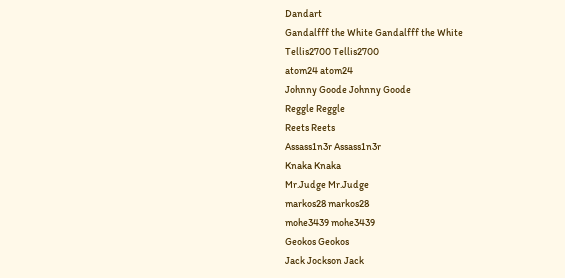Dandart
Gandalfff the White Gandalfff the White
Tellis2700 Tellis2700
atom24 atom24
Johnny Goode Johnny Goode
Reggle Reggle
Reets Reets
Assass1n3r Assass1n3r
Knaka Knaka
Mr.Judge Mr.Judge
markos28 markos28
mohe3439 mohe3439
Geokos Geokos
Jack Jockson Jack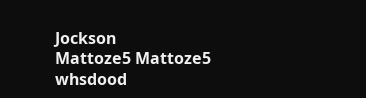Jockson
Mattoze5 Mattoze5
whsdood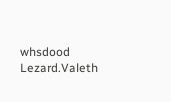whsdood
Lezard.Valeth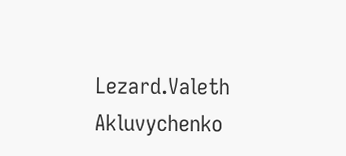Lezard.Valeth
Akluvychenko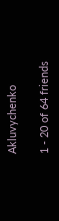Akluvychenko

1 - 20 of 64 friends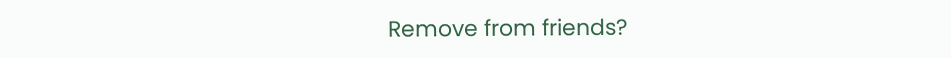Remove from friends?